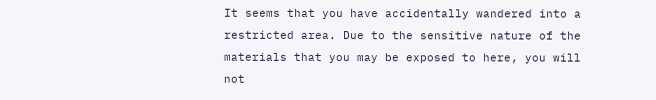It seems that you have accidentally wandered into a restricted area. Due to the sensitive nature of the materials that you may be exposed to here, you will not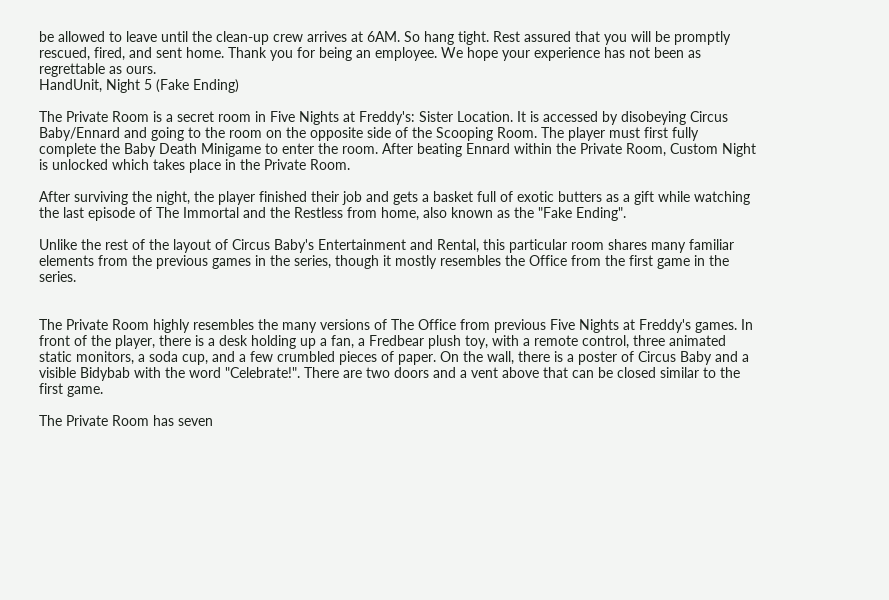be allowed to leave until the clean-up crew arrives at 6AM. So hang tight. Rest assured that you will be promptly rescued, fired, and sent home. Thank you for being an employee. We hope your experience has not been as regrettable as ours.
HandUnit, Night 5 (Fake Ending)

The Private Room is a secret room in Five Nights at Freddy's: Sister Location. It is accessed by disobeying Circus Baby/Ennard and going to the room on the opposite side of the Scooping Room. The player must first fully complete the Baby Death Minigame to enter the room. After beating Ennard within the Private Room, Custom Night is unlocked which takes place in the Private Room.

After surviving the night, the player finished their job and gets a basket full of exotic butters as a gift while watching the last episode of The Immortal and the Restless from home, also known as the "Fake Ending".

Unlike the rest of the layout of Circus Baby's Entertainment and Rental, this particular room shares many familiar elements from the previous games in the series, though it mostly resembles the Office from the first game in the series.


The Private Room highly resembles the many versions of The Office from previous Five Nights at Freddy's games. In front of the player, there is a desk holding up a fan, a Fredbear plush toy, with a remote control, three animated static monitors, a soda cup, and a few crumbled pieces of paper. On the wall, there is a poster of Circus Baby and a visible Bidybab with the word "Celebrate!". There are two doors and a vent above that can be closed similar to the first game.

The Private Room has seven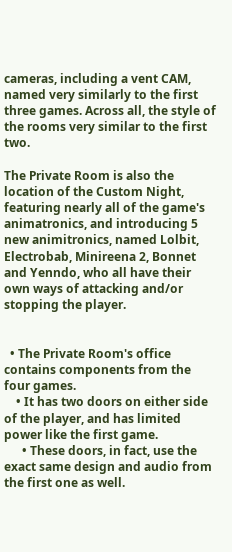cameras, including a vent CAM, named very similarly to the first three games. Across all, the style of the rooms very similar to the first two.

The Private Room is also the location of the Custom Night, featuring nearly all of the game's animatronics, and introducing 5 new animitronics, named Lolbit, Electrobab, Minireena 2, Bonnet and Yenndo, who all have their own ways of attacking and/or stopping the player.


  • The Private Room's office contains components from the four games.
    • It has two doors on either side of the player, and has limited power like the first game.
      • These doors, in fact, use the exact same design and audio from the first one as well.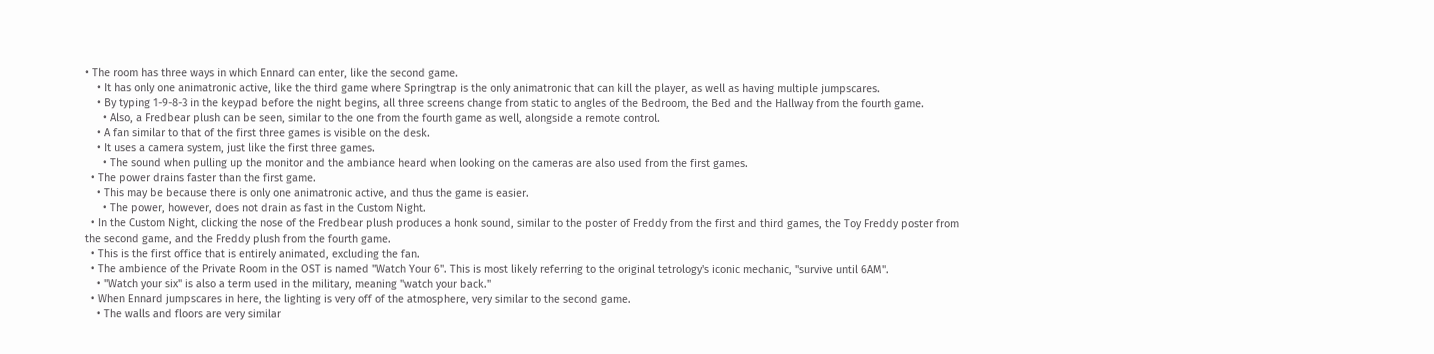• The room has three ways in which Ennard can enter, like the second game.
    • It has only one animatronic active, like the third game where Springtrap is the only animatronic that can kill the player, as well as having multiple jumpscares.
    • By typing 1-9-8-3 in the keypad before the night begins, all three screens change from static to angles of the Bedroom, the Bed and the Hallway from the fourth game.
      • Also, a Fredbear plush can be seen, similar to the one from the fourth game as well, alongside a remote control.
    • A fan similar to that of the first three games is visible on the desk.
    • It uses a camera system, just like the first three games.
      • The sound when pulling up the monitor and the ambiance heard when looking on the cameras are also used from the first games.
  • The power drains faster than the first game.
    • This may be because there is only one animatronic active, and thus the game is easier.
      • The power, however, does not drain as fast in the Custom Night.
  • In the Custom Night, clicking the nose of the Fredbear plush produces a honk sound, similar to the poster of Freddy from the first and third games, the Toy Freddy poster from the second game, and the Freddy plush from the fourth game.
  • This is the first office that is entirely animated, excluding the fan.
  • The ambience of the Private Room in the OST is named "Watch Your 6". This is most likely referring to the original tetrology's iconic mechanic, "survive until 6AM".
    • "Watch your six" is also a term used in the military, meaning "watch your back."
  • When Ennard jumpscares in here, the lighting is very off of the atmosphere, very similar to the second game.
    • The walls and floors are very similar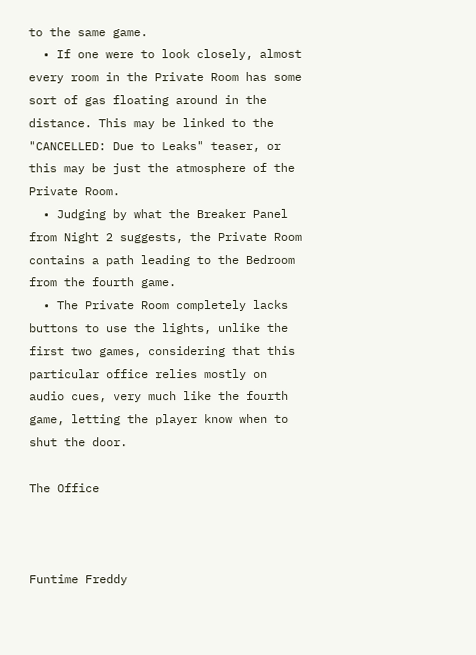to the same game.
  • If one were to look closely, almost every room in the Private Room has some sort of gas floating around in the distance. This may be linked to the "CANCELLED: Due to Leaks" teaser, or this may be just the atmosphere of the Private Room.
  • Judging by what the Breaker Panel from Night 2 suggests, the Private Room contains a path leading to the Bedroom from the fourth game.
  • The Private Room completely lacks buttons to use the lights, unlike the first two games, considering that this particular office relies mostly on audio cues, very much like the fourth game, letting the player know when to shut the door.

The Office



Funtime Freddy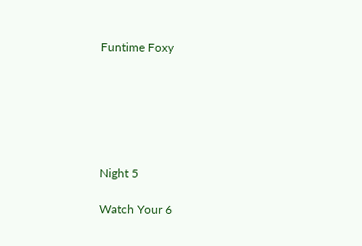Funtime Foxy






Night 5

Watch Your 6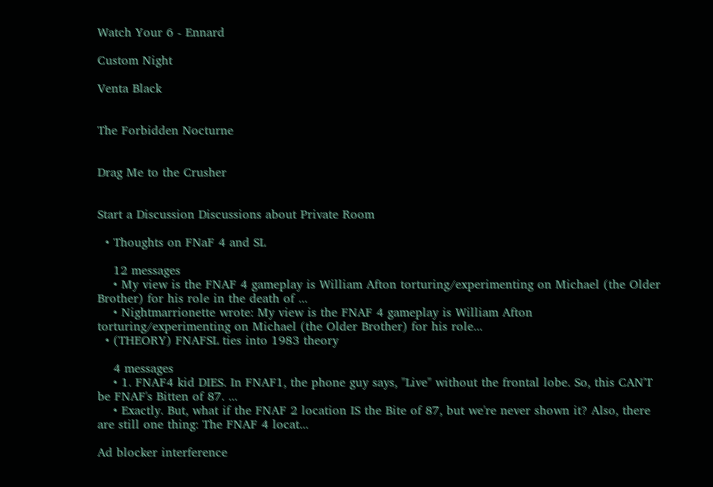Watch Your 6 - Ennard

Custom Night

Venta Black


The Forbidden Nocturne


Drag Me to the Crusher


Start a Discussion Discussions about Private Room

  • Thoughts on FNaF 4 and SL

    12 messages
    • My view is the FNAF 4 gameplay is William Afton torturing/experimenting on Michael (the Older Brother) for his role in the death of ...
    • Nightmarrionette wrote: My view is the FNAF 4 gameplay is William Afton torturing/experimenting on Michael (the Older Brother) for his role...
  • (THEORY) FNAFSL ties into 1983 theory

    4 messages
    • 1. FNAF4 kid DIES. In FNAF1, the phone guy says, "Live" without the frontal lobe. So, this CAN'T be FNAF's Bitten of 87. ...
    • Exactly. But, what if the FNAF 2 location IS the Bite of 87, but we're never shown it? Also, there are still one thing: The FNAF 4 locat...

Ad blocker interference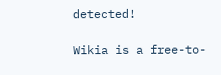detected!

Wikia is a free-to-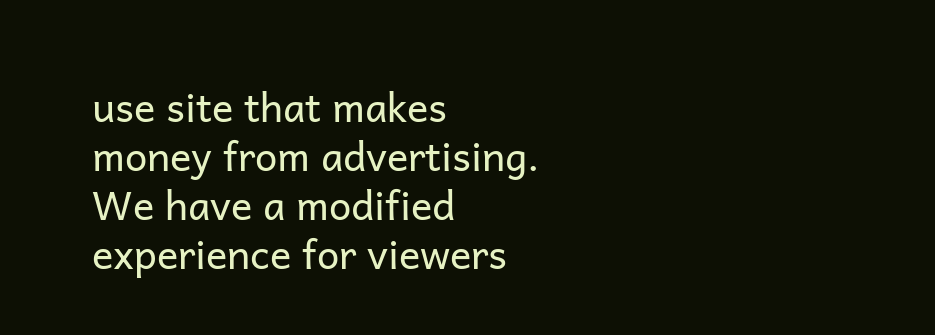use site that makes money from advertising. We have a modified experience for viewers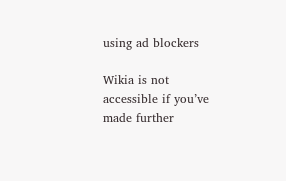using ad blockers

Wikia is not accessible if you’ve made further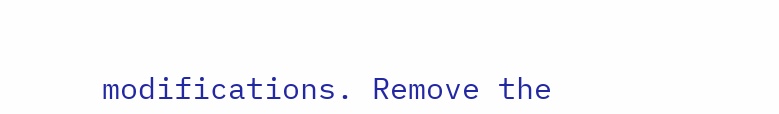modifications. Remove the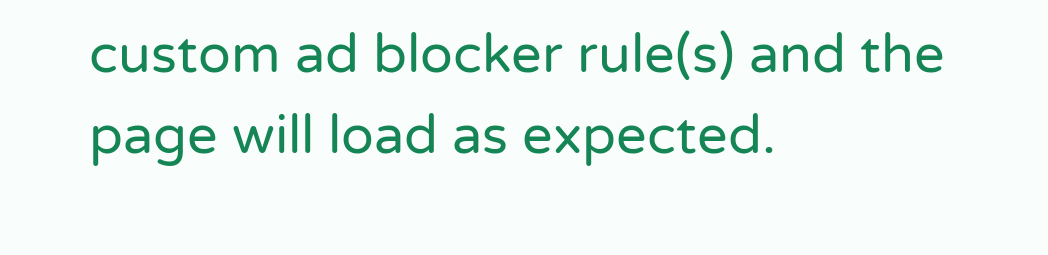custom ad blocker rule(s) and the page will load as expected.